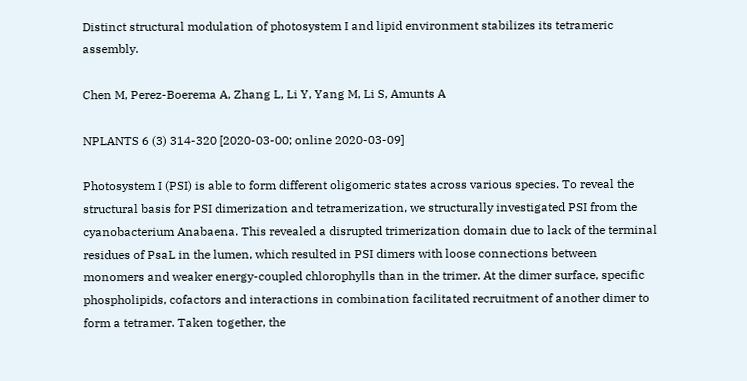Distinct structural modulation of photosystem I and lipid environment stabilizes its tetrameric assembly.

Chen M, Perez-Boerema A, Zhang L, Li Y, Yang M, Li S, Amunts A

NPLANTS 6 (3) 314-320 [2020-03-00; online 2020-03-09]

Photosystem I (PSI) is able to form different oligomeric states across various species. To reveal the structural basis for PSI dimerization and tetramerization, we structurally investigated PSI from the cyanobacterium Anabaena. This revealed a disrupted trimerization domain due to lack of the terminal residues of PsaL in the lumen, which resulted in PSI dimers with loose connections between monomers and weaker energy-coupled chlorophylls than in the trimer. At the dimer surface, specific phospholipids, cofactors and interactions in combination facilitated recruitment of another dimer to form a tetramer. Taken together, the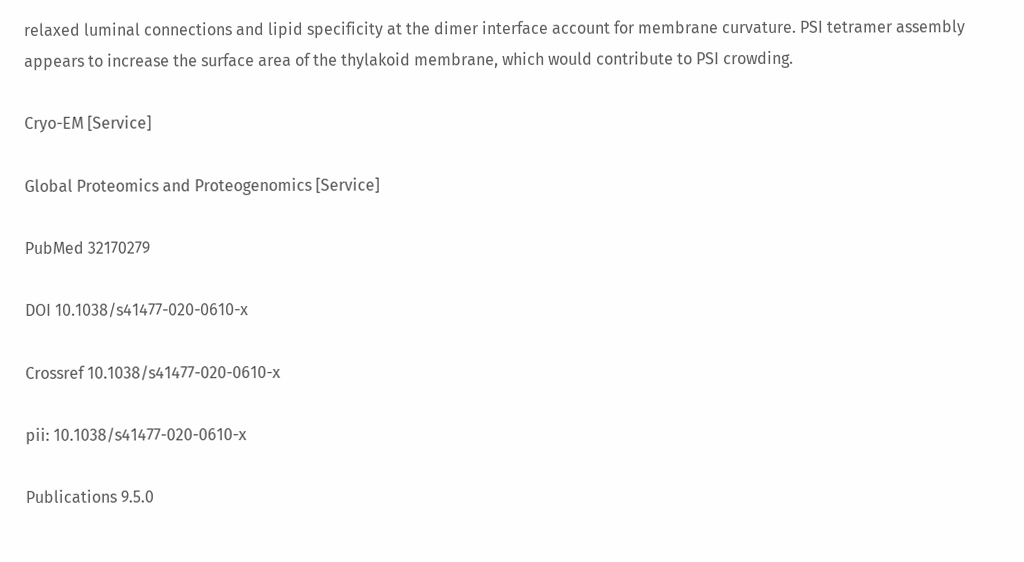relaxed luminal connections and lipid specificity at the dimer interface account for membrane curvature. PSI tetramer assembly appears to increase the surface area of the thylakoid membrane, which would contribute to PSI crowding.

Cryo-EM [Service]

Global Proteomics and Proteogenomics [Service]

PubMed 32170279

DOI 10.1038/s41477-020-0610-x

Crossref 10.1038/s41477-020-0610-x

pii: 10.1038/s41477-020-0610-x

Publications 9.5.0